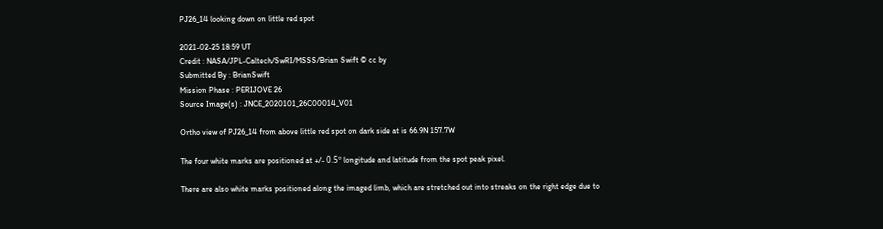PJ26_14 looking down on little red spot

2021-02-25 18:59 UT
Credit : NASA/JPL-Caltech/SwRI/MSSS/Brian Swift © cc by
Submitted By : BrianSwift
Mission Phase : PERIJOVE 26
Source Image(s) : JNCE_2020101_26C00014_V01

Ortho view of PJ26_14 from above little red spot on dark side at is 66.9N 157.7W

The four white marks are positioned at +/- 0.5º longitude and latitude from the spot peak pixel.

There are also white marks positioned along the imaged limb, which are stretched out into streaks on the right edge due to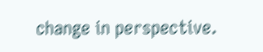change in perspective.